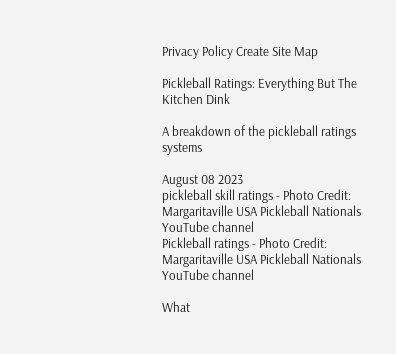Privacy Policy Create Site Map

Pickleball Ratings: Everything But The Kitchen Dink

A breakdown of the pickleball ratings systems

August 08 2023
pickleball skill ratings - Photo Credit: Margaritaville USA Pickleball Nationals YouTube channel
Pickleball ratings - Photo Credit: Margaritaville USA Pickleball Nationals YouTube channel

What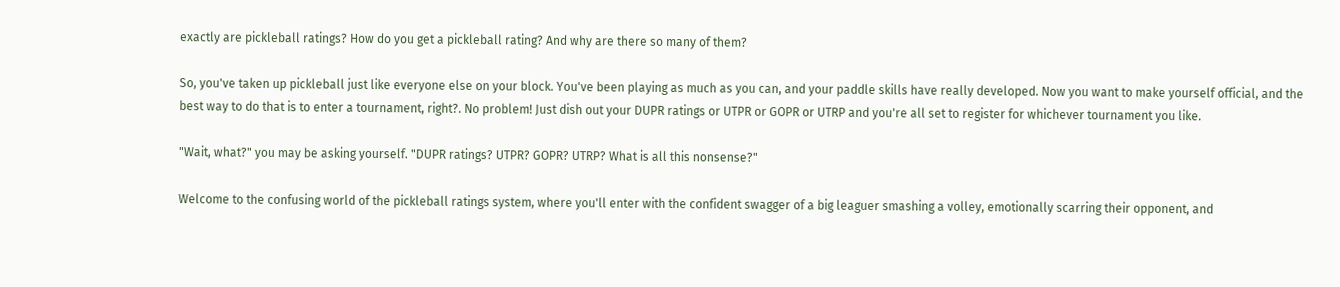exactly are pickleball ratings? How do you get a pickleball rating? And why are there so many of them?

So, you've taken up pickleball just like everyone else on your block. You've been playing as much as you can, and your paddle skills have really developed. Now you want to make yourself official, and the best way to do that is to enter a tournament, right?. No problem! Just dish out your DUPR ratings or UTPR or GOPR or UTRP and you're all set to register for whichever tournament you like.

"Wait, what?" you may be asking yourself. "DUPR ratings? UTPR? GOPR? UTRP? What is all this nonsense?"

Welcome to the confusing world of the pickleball ratings system, where you'll enter with the confident swagger of a big leaguer smashing a volley, emotionally scarring their opponent, and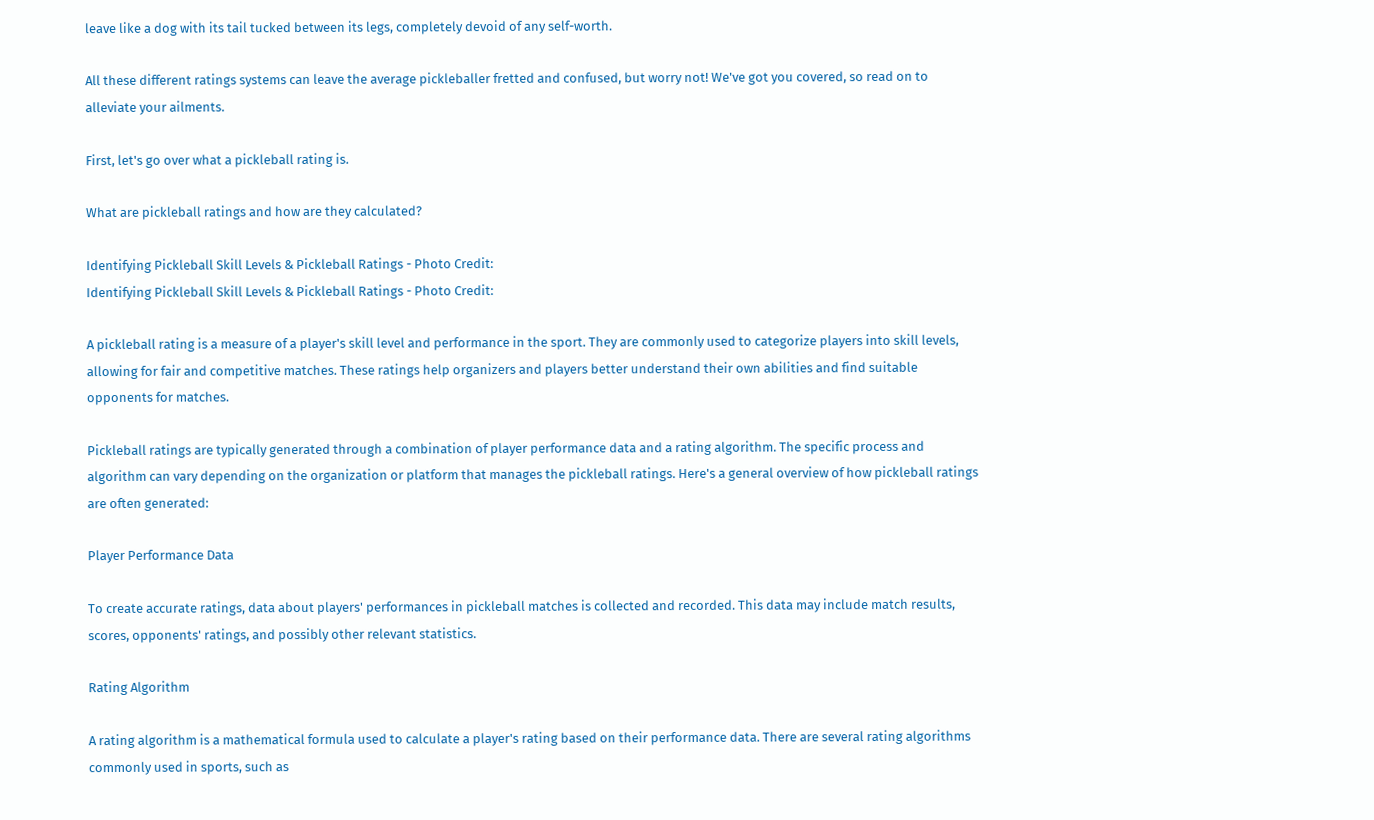leave like a dog with its tail tucked between its legs, completely devoid of any self-worth.

All these different ratings systems can leave the average pickleballer fretted and confused, but worry not! We've got you covered, so read on to alleviate your ailments.

First, let's go over what a pickleball rating is.

What are pickleball ratings and how are they calculated?

Identifying Pickleball Skill Levels & Pickleball Ratings - Photo Credit:
Identifying Pickleball Skill Levels & Pickleball Ratings - Photo Credit:

A pickleball rating is a measure of a player's skill level and performance in the sport. They are commonly used to categorize players into skill levels, allowing for fair and competitive matches. These ratings help organizers and players better understand their own abilities and find suitable opponents for matches.

Pickleball ratings are typically generated through a combination of player performance data and a rating algorithm. The specific process and algorithm can vary depending on the organization or platform that manages the pickleball ratings. Here's a general overview of how pickleball ratings are often generated:

Player Performance Data

To create accurate ratings, data about players' performances in pickleball matches is collected and recorded. This data may include match results, scores, opponents' ratings, and possibly other relevant statistics.

Rating Algorithm

A rating algorithm is a mathematical formula used to calculate a player's rating based on their performance data. There are several rating algorithms commonly used in sports, such as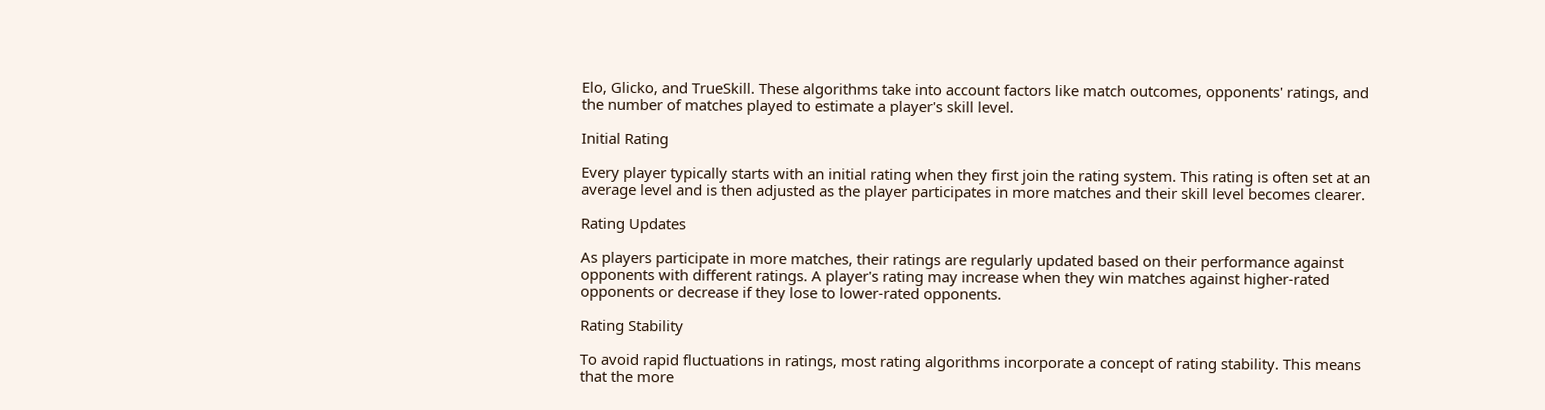Elo, Glicko, and TrueSkill. These algorithms take into account factors like match outcomes, opponents' ratings, and the number of matches played to estimate a player's skill level.

Initial Rating

Every player typically starts with an initial rating when they first join the rating system. This rating is often set at an average level and is then adjusted as the player participates in more matches and their skill level becomes clearer.

Rating Updates

As players participate in more matches, their ratings are regularly updated based on their performance against opponents with different ratings. A player's rating may increase when they win matches against higher-rated opponents or decrease if they lose to lower-rated opponents.

Rating Stability

To avoid rapid fluctuations in ratings, most rating algorithms incorporate a concept of rating stability. This means that the more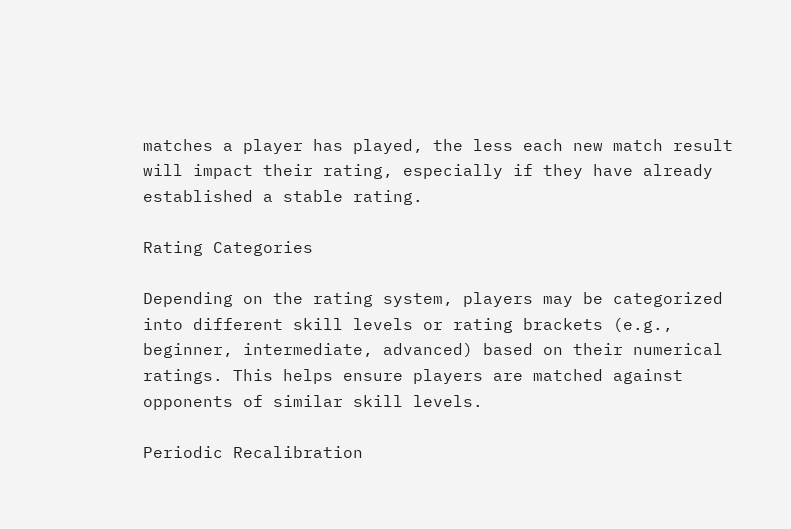matches a player has played, the less each new match result will impact their rating, especially if they have already established a stable rating.

Rating Categories

Depending on the rating system, players may be categorized into different skill levels or rating brackets (e.g., beginner, intermediate, advanced) based on their numerical ratings. This helps ensure players are matched against opponents of similar skill levels.

Periodic Recalibration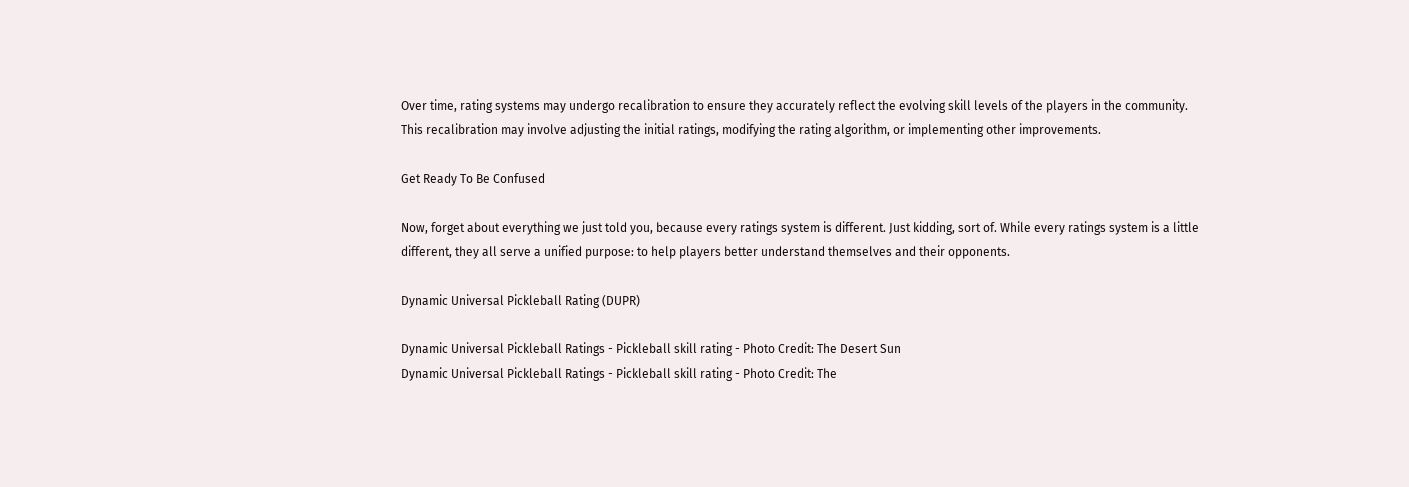Over time, rating systems may undergo recalibration to ensure they accurately reflect the evolving skill levels of the players in the community. This recalibration may involve adjusting the initial ratings, modifying the rating algorithm, or implementing other improvements.

Get Ready To Be Confused

Now, forget about everything we just told you, because every ratings system is different. Just kidding, sort of. While every ratings system is a little different, they all serve a unified purpose: to help players better understand themselves and their opponents.

Dynamic Universal Pickleball Rating (DUPR)

Dynamic Universal Pickleball Ratings - Pickleball skill rating - Photo Credit: The Desert Sun
Dynamic Universal Pickleball Ratings - Pickleball skill rating - Photo Credit: The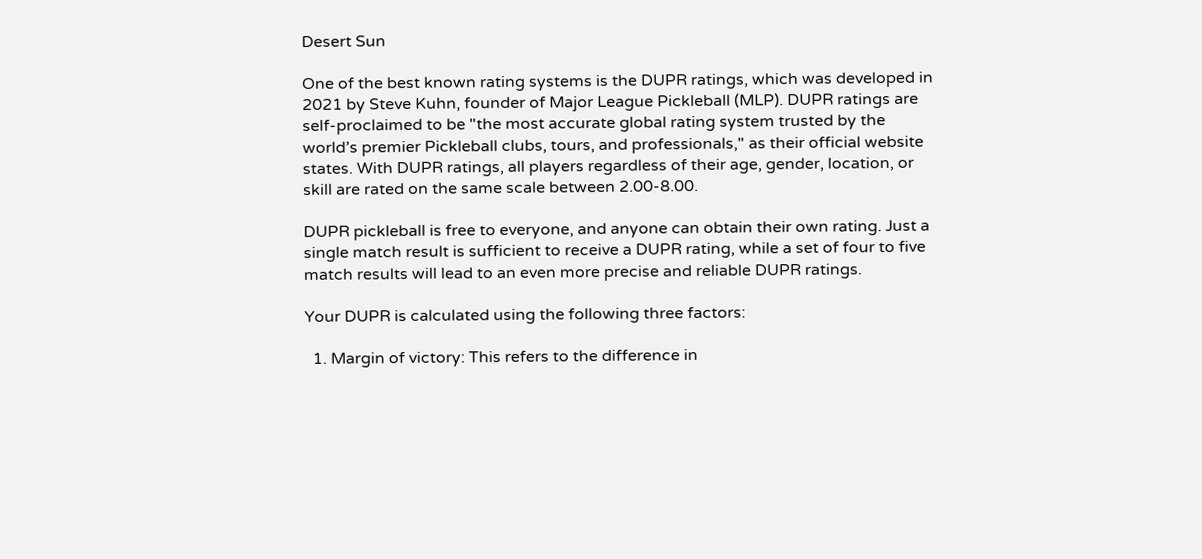Desert Sun

One of the best known rating systems is the DUPR ratings, which was developed in 2021 by Steve Kuhn, founder of Major League Pickleball (MLP). DUPR ratings are self-proclaimed to be "the most accurate global rating system trusted by the world’s premier Pickleball clubs, tours, and professionals," as their official website states. With DUPR ratings, all players regardless of their age, gender, location, or skill are rated on the same scale between 2.00-8.00.

DUPR pickleball is free to everyone, and anyone can obtain their own rating. Just a single match result is sufficient to receive a DUPR rating, while a set of four to five match results will lead to an even more precise and reliable DUPR ratings.

Your DUPR is calculated using the following three factors:

  1. Margin of victory: This refers to the difference in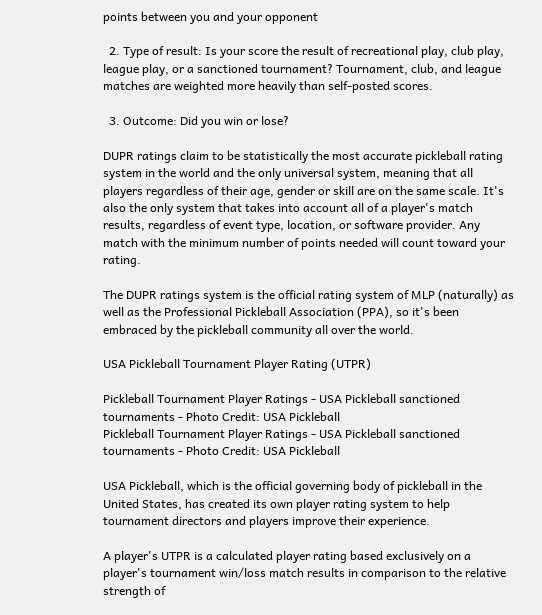points between you and your opponent

  2. Type of result: Is your score the result of recreational play, club play, league play, or a sanctioned tournament? Tournament, club, and league matches are weighted more heavily than self-posted scores.

  3. Outcome: Did you win or lose?

DUPR ratings claim to be statistically the most accurate pickleball rating system in the world and the only universal system, meaning that all players regardless of their age, gender or skill are on the same scale. It's also the only system that takes into account all of a player's match results, regardless of event type, location, or software provider. Any match with the minimum number of points needed will count toward your rating.

The DUPR ratings system is the official rating system of MLP (naturally) as well as the Professional Pickleball Association (PPA), so it's been embraced by the pickleball community all over the world.

USA Pickleball Tournament Player Rating (UTPR)

Pickleball Tournament Player Ratings - USA Pickleball sanctioned tournaments - Photo Credit: USA Pickleball
Pickleball Tournament Player Ratings - USA Pickleball sanctioned tournaments - Photo Credit: USA Pickleball

USA Pickleball, which is the official governing body of pickleball in the United States, has created its own player rating system to help tournament directors and players improve their experience.

A player's UTPR is a calculated player rating based exclusively on a player's tournament win/loss match results in comparison to the relative strength of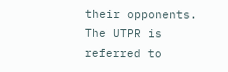their opponents. The UTPR is referred to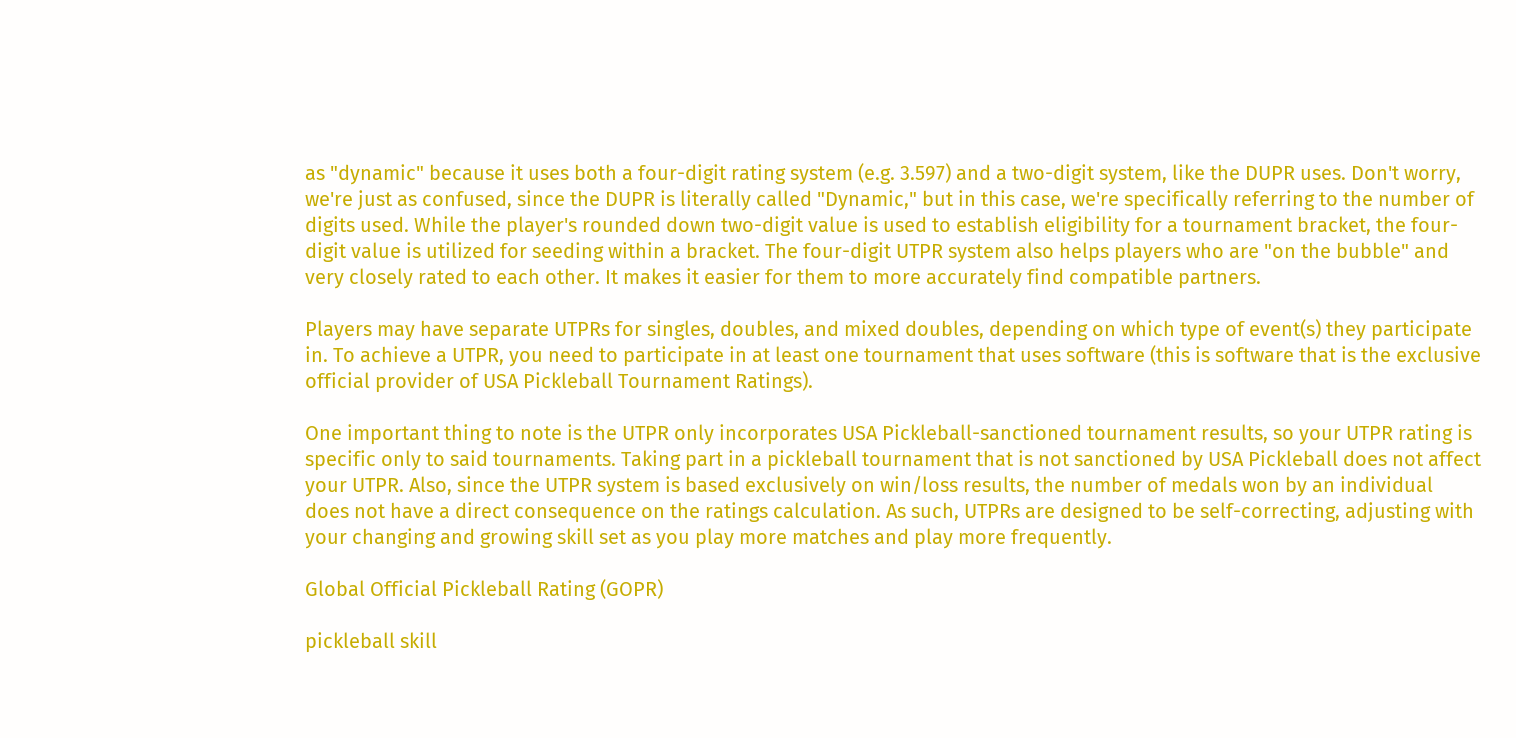as "dynamic" because it uses both a four-digit rating system (e.g. 3.597) and a two-digit system, like the DUPR uses. Don't worry, we're just as confused, since the DUPR is literally called "Dynamic," but in this case, we're specifically referring to the number of digits used. While the player's rounded down two-digit value is used to establish eligibility for a tournament bracket, the four-digit value is utilized for seeding within a bracket. The four-digit UTPR system also helps players who are "on the bubble" and very closely rated to each other. It makes it easier for them to more accurately find compatible partners.

Players may have separate UTPRs for singles, doubles, and mixed doubles, depending on which type of event(s) they participate in. To achieve a UTPR, you need to participate in at least one tournament that uses software (this is software that is the exclusive official provider of USA Pickleball Tournament Ratings).

One important thing to note is the UTPR only incorporates USA Pickleball-sanctioned tournament results, so your UTPR rating is specific only to said tournaments. Taking part in a pickleball tournament that is not sanctioned by USA Pickleball does not affect your UTPR. Also, since the UTPR system is based exclusively on win/loss results, the number of medals won by an individual does not have a direct consequence on the ratings calculation. As such, UTPRs are designed to be self-correcting, adjusting with your changing and growing skill set as you play more matches and play more frequently.

Global Official Pickleball Rating (GOPR)

pickleball skill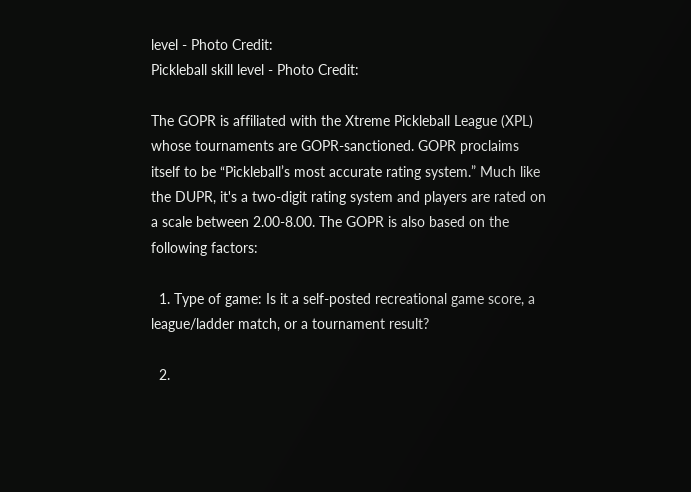level - Photo Credit:
Pickleball skill level - Photo Credit:

The GOPR is affiliated with the Xtreme Pickleball League (XPL) whose tournaments are GOPR-sanctioned. GOPR proclaims itself to be “Pickleball’s most accurate rating system.” Much like the DUPR, it's a two-digit rating system and players are rated on a scale between 2.00-8.00. The GOPR is also based on the following factors:

  1. Type of game: Is it a self-posted recreational game score, a league/ladder match, or a tournament result?

  2.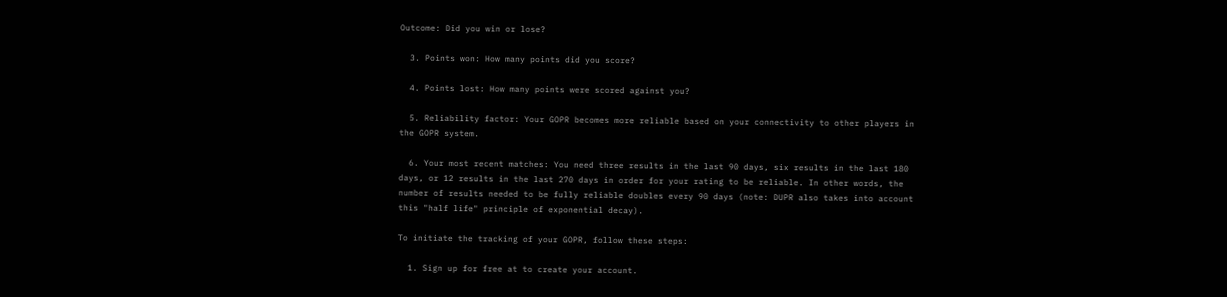Outcome: Did you win or lose?

  3. Points won: How many points did you score?

  4. Points lost: How many points were scored against you?

  5. Reliability factor: Your GOPR becomes more reliable based on your connectivity to other players in the GOPR system.

  6. Your most recent matches: You need three results in the last 90 days, six results in the last 180 days, or 12 results in the last 270 days in order for your rating to be reliable. In other words, the number of results needed to be fully reliable doubles every 90 days (note: DUPR also takes into account this "half life" principle of exponential decay).

To initiate the tracking of your GOPR, follow these steps:

  1. Sign up for free at to create your account.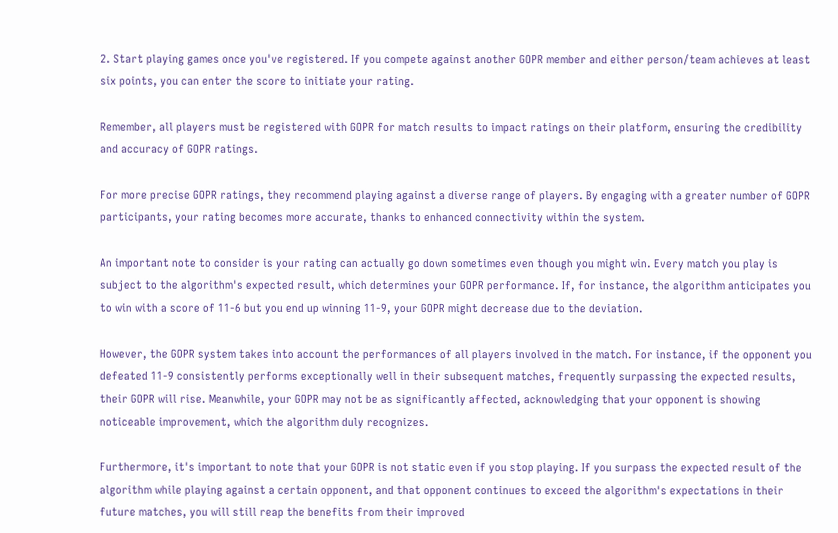2. Start playing games once you've registered. If you compete against another GOPR member and either person/team achieves at least six points, you can enter the score to initiate your rating.

Remember, all players must be registered with GOPR for match results to impact ratings on their platform, ensuring the credibility and accuracy of GOPR ratings.

For more precise GOPR ratings, they recommend playing against a diverse range of players. By engaging with a greater number of GOPR participants, your rating becomes more accurate, thanks to enhanced connectivity within the system.

An important note to consider is your rating can actually go down sometimes even though you might win. Every match you play is subject to the algorithm's expected result, which determines your GOPR performance. If, for instance, the algorithm anticipates you to win with a score of 11-6 but you end up winning 11-9, your GOPR might decrease due to the deviation.

However, the GOPR system takes into account the performances of all players involved in the match. For instance, if the opponent you defeated 11-9 consistently performs exceptionally well in their subsequent matches, frequently surpassing the expected results, their GOPR will rise. Meanwhile, your GOPR may not be as significantly affected, acknowledging that your opponent is showing noticeable improvement, which the algorithm duly recognizes.

Furthermore, it's important to note that your GOPR is not static even if you stop playing. If you surpass the expected result of the algorithm while playing against a certain opponent, and that opponent continues to exceed the algorithm's expectations in their future matches, you will still reap the benefits from their improved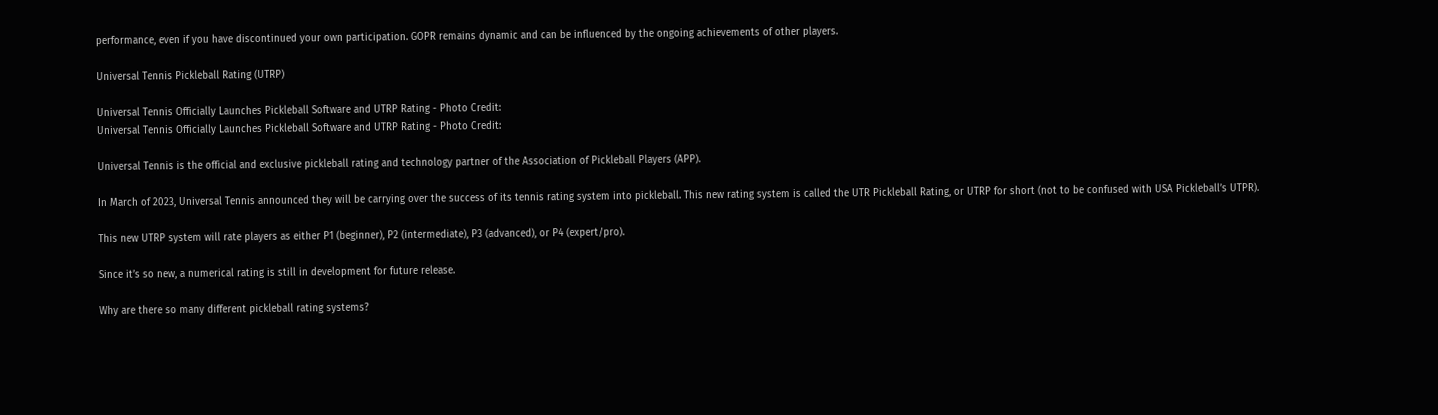performance, even if you have discontinued your own participation. GOPR remains dynamic and can be influenced by the ongoing achievements of other players.

Universal Tennis Pickleball Rating (UTRP)

Universal Tennis Officially Launches Pickleball Software and UTRP Rating - Photo Credit:
Universal Tennis Officially Launches Pickleball Software and UTRP Rating - Photo Credit:

Universal Tennis is the official and exclusive pickleball rating and technology partner of the Association of Pickleball Players (APP).

In March of 2023, Universal Tennis announced they will be carrying over the success of its tennis rating system into pickleball. This new rating system is called the UTR Pickleball Rating, or UTRP for short (not to be confused with USA Pickleball’s UTPR).

This new UTRP system will rate players as either P1 (beginner), P2 (intermediate), P3 (advanced), or P4 (expert/pro).

Since it’s so new, a numerical rating is still in development for future release.

Why are there so many different pickleball rating systems?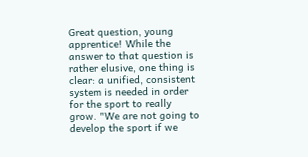Great question, young apprentice! While the answer to that question is rather elusive, one thing is clear: a unified, consistent system is needed in order for the sport to really grow. "We are not going to develop the sport if we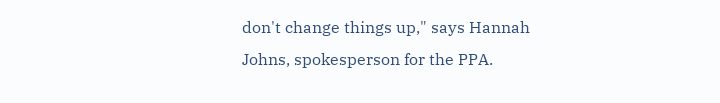don't change things up," says Hannah Johns, spokesperson for the PPA.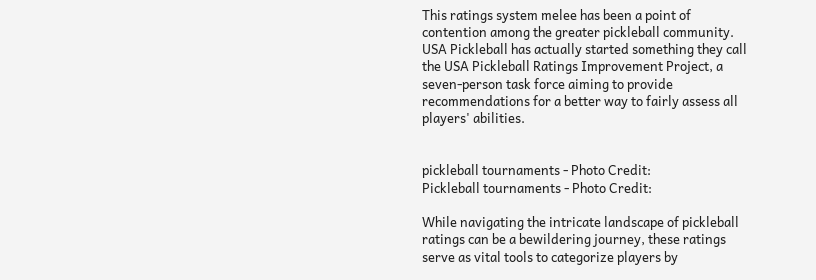This ratings system melee has been a point of contention among the greater pickleball community. USA Pickleball has actually started something they call the USA Pickleball Ratings Improvement Project, a seven-person task force aiming to provide recommendations for a better way to fairly assess all players' abilities.


pickleball tournaments - Photo Credit:
Pickleball tournaments - Photo Credit:

While navigating the intricate landscape of pickleball ratings can be a bewildering journey, these ratings serve as vital tools to categorize players by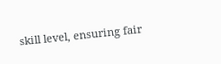skill level, ensuring fair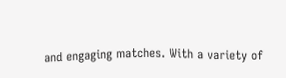and engaging matches. With a variety of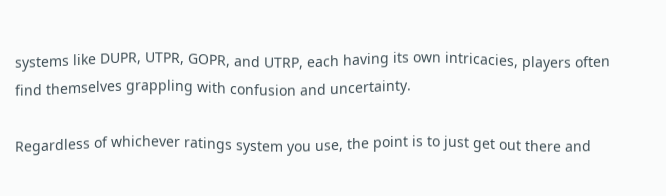systems like DUPR, UTPR, GOPR, and UTRP, each having its own intricacies, players often find themselves grappling with confusion and uncertainty.

Regardless of whichever ratings system you use, the point is to just get out there and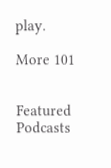play.

More 101


Featured Podcasts